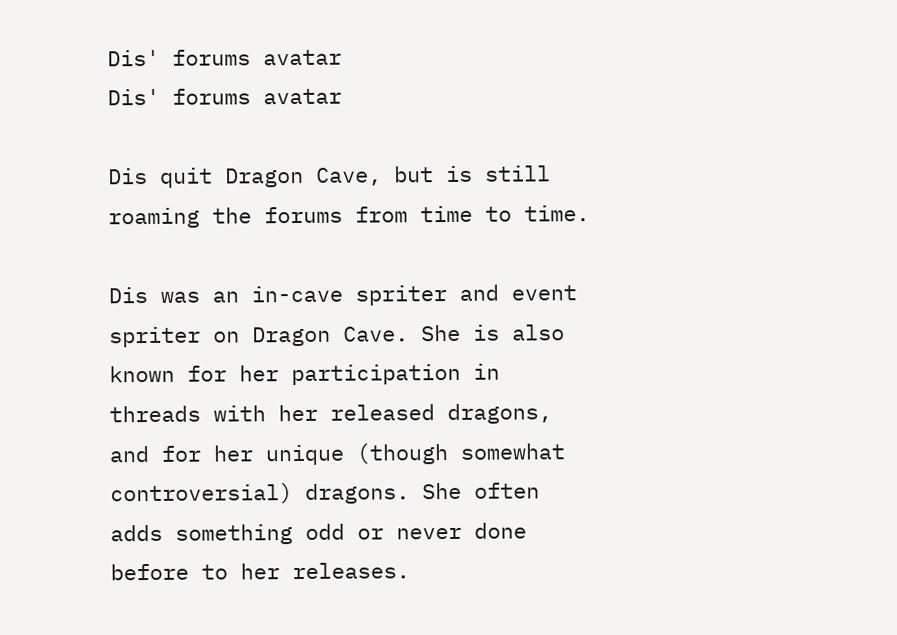Dis' forums avatar
Dis' forums avatar

Dis quit Dragon Cave, but is still roaming the forums from time to time.

Dis was an in-cave spriter and event spriter on Dragon Cave. She is also known for her participation in threads with her released dragons, and for her unique (though somewhat controversial) dragons. She often adds something odd or never done before to her releases.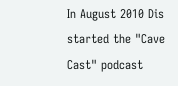In August 2010 Dis started the "Cave Cast" podcast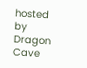hosted by Dragon Cave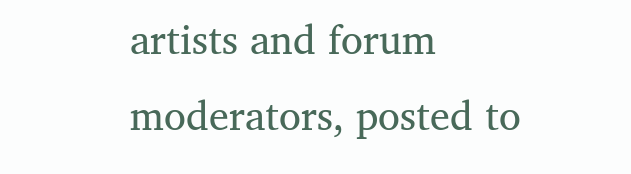artists and forum moderators, posted to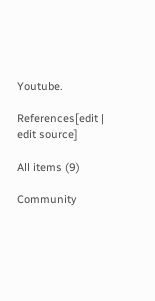Youtube.

References[edit | edit source]

All items (9)

Community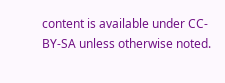content is available under CC-BY-SA unless otherwise noted.